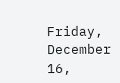Friday, December 16,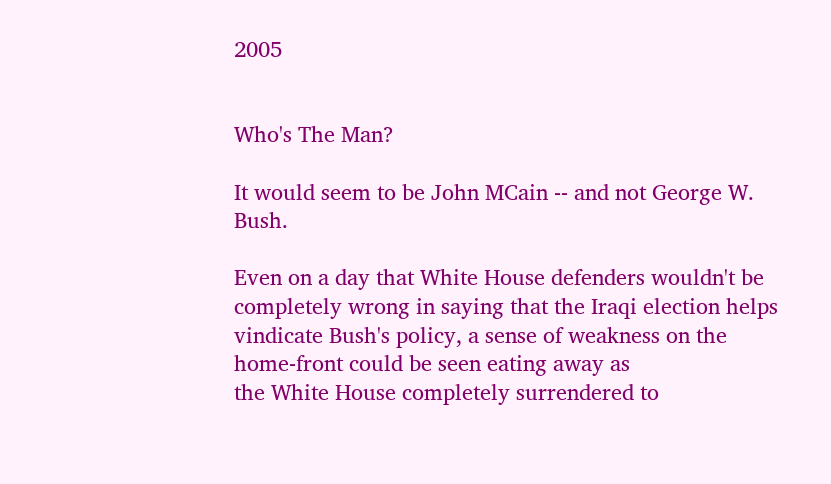2005


Who's The Man?

It would seem to be John MCain -- and not George W. Bush.

Even on a day that White House defenders wouldn't be completely wrong in saying that the Iraqi election helps vindicate Bush's policy, a sense of weakness on the home-front could be seen eating away as
the White House completely surrendered to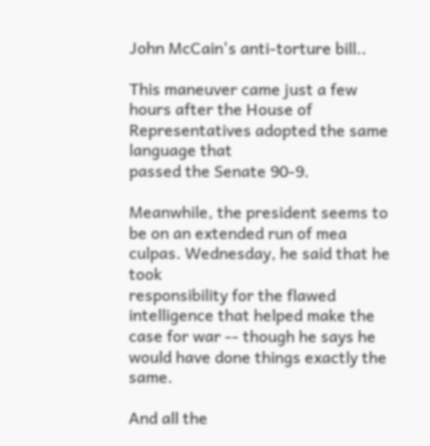John McCain's anti-torture bill..

This maneuver came just a few hours after the House of Representatives adopted the same language that
passed the Senate 90-9.

Meanwhile, the president seems to be on an extended run of mea culpas. Wednesday, he said that he took
responsibility for the flawed intelligence that helped make the case for war -- though he says he would have done things exactly the same.

And all the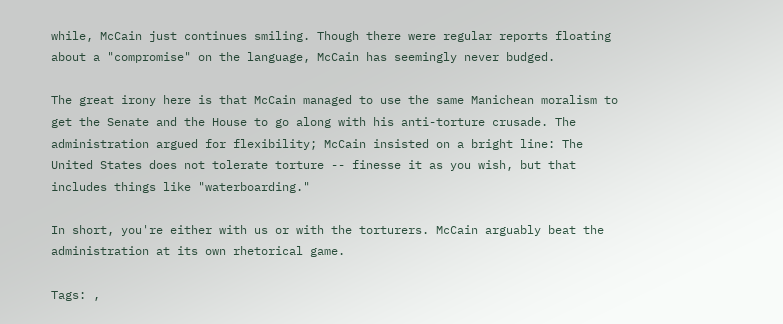while, McCain just continues smiling. Though there were regular reports floating about a "compromise" on the language, McCain has seemingly never budged.

The great irony here is that McCain managed to use the same Manichean moralism to get the Senate and the House to go along with his anti-torture crusade. The administration argued for flexibility; McCain insisted on a bright line: The United States does not tolerate torture -- finesse it as you wish, but that includes things like "waterboarding."

In short, you're either with us or with the torturers. McCain arguably beat the administration at its own rhetorical game.

Tags: ,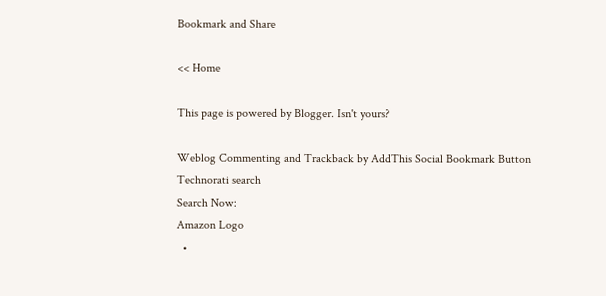Bookmark and Share

<< Home

This page is powered by Blogger. Isn't yours?

Weblog Commenting and Trackback by AddThis Social Bookmark Button
Technorati search
Search Now:
Amazon Logo
  •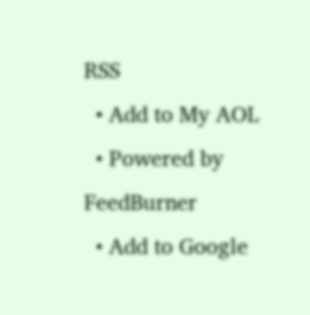RSS
  • Add to My AOL
  • Powered by FeedBurner
  • Add to Google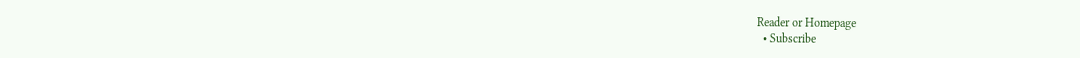Reader or Homepage
  • Subscribe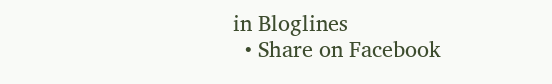in Bloglines
  • Share on Facebook